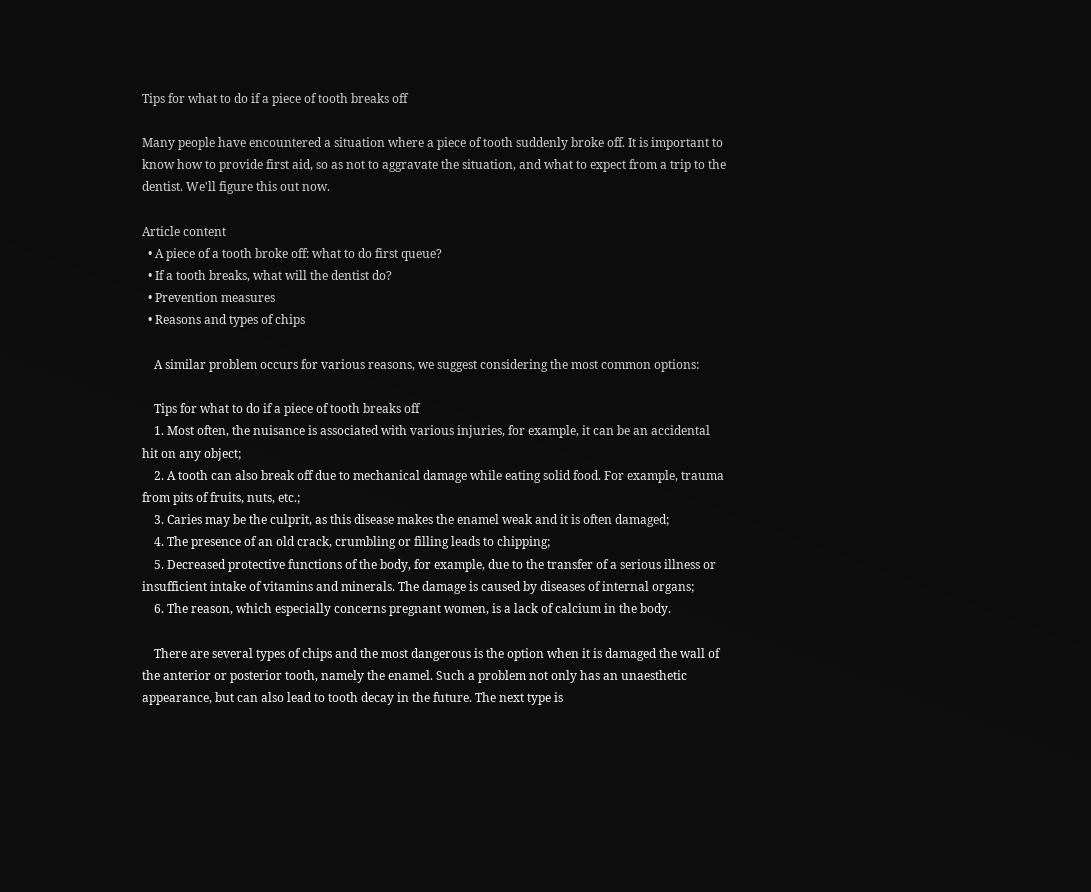Tips for what to do if a piece of tooth breaks off

Many people have encountered a situation where a piece of tooth suddenly broke off. It is important to know how to provide first aid, so as not to aggravate the situation, and what to expect from a trip to the dentist. We'll figure this out now.

Article content
  • A piece of a tooth broke off: what to do first queue?
  • If a tooth breaks, what will the dentist do?
  • Prevention measures
  • Reasons and types of chips

    A similar problem occurs for various reasons, we suggest considering the most common options:

    Tips for what to do if a piece of tooth breaks off
    1. Most often, the nuisance is associated with various injuries, for example, it can be an accidental hit on any object;
    2. A tooth can also break off due to mechanical damage while eating solid food. For example, trauma from pits of fruits, nuts, etc.;
    3. Caries may be the culprit, as this disease makes the enamel weak and it is often damaged;
    4. The presence of an old crack, crumbling or filling leads to chipping;
    5. Decreased protective functions of the body, for example, due to the transfer of a serious illness or insufficient intake of vitamins and minerals. The damage is caused by diseases of internal organs;
    6. The reason, which especially concerns pregnant women, is a lack of calcium in the body.

    There are several types of chips and the most dangerous is the option when it is damaged the wall of the anterior or posterior tooth, namely the enamel. Such a problem not only has an unaesthetic appearance, but can also lead to tooth decay in the future. The next type is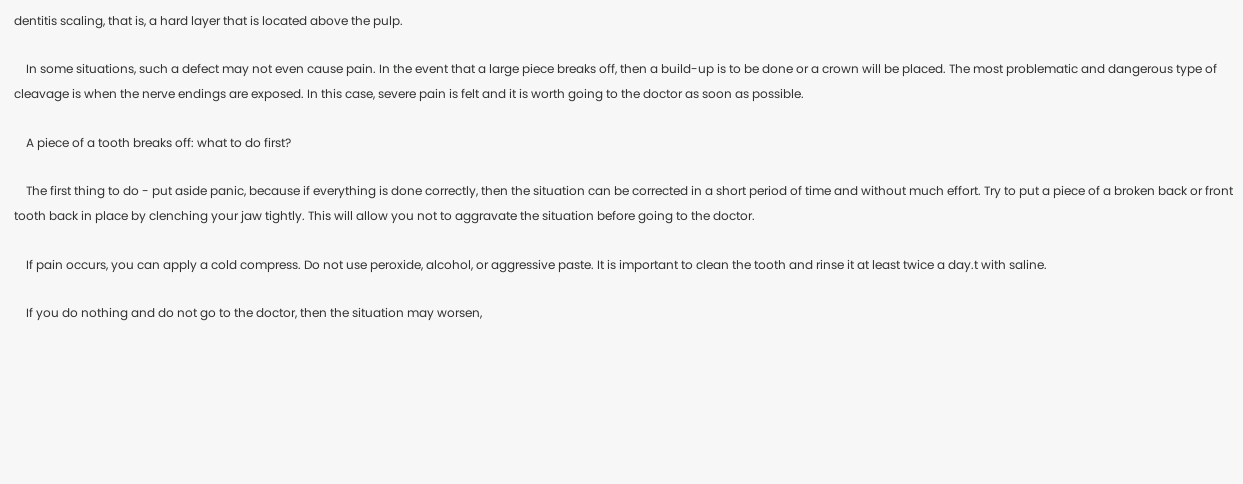dentitis scaling, that is, a hard layer that is located above the pulp.

    In some situations, such a defect may not even cause pain. In the event that a large piece breaks off, then a build-up is to be done or a crown will be placed. The most problematic and dangerous type of cleavage is when the nerve endings are exposed. In this case, severe pain is felt and it is worth going to the doctor as soon as possible.

    A piece of a tooth breaks off: what to do first?

    The first thing to do - put aside panic, because if everything is done correctly, then the situation can be corrected in a short period of time and without much effort. Try to put a piece of a broken back or front tooth back in place by clenching your jaw tightly. This will allow you not to aggravate the situation before going to the doctor.

    If pain occurs, you can apply a cold compress. Do not use peroxide, alcohol, or aggressive paste. It is important to clean the tooth and rinse it at least twice a day.t with saline.

    If you do nothing and do not go to the doctor, then the situation may worsen,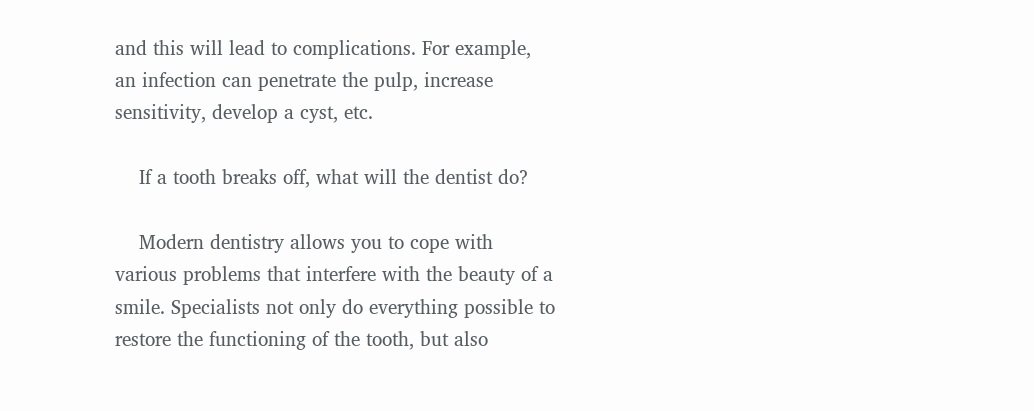and this will lead to complications. For example, an infection can penetrate the pulp, increase sensitivity, develop a cyst, etc.

    If a tooth breaks off, what will the dentist do?

    Modern dentistry allows you to cope with various problems that interfere with the beauty of a smile. Specialists not only do everything possible to restore the functioning of the tooth, but also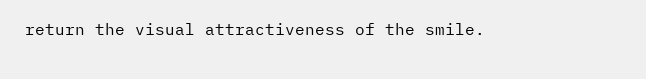return the visual attractiveness of the smile.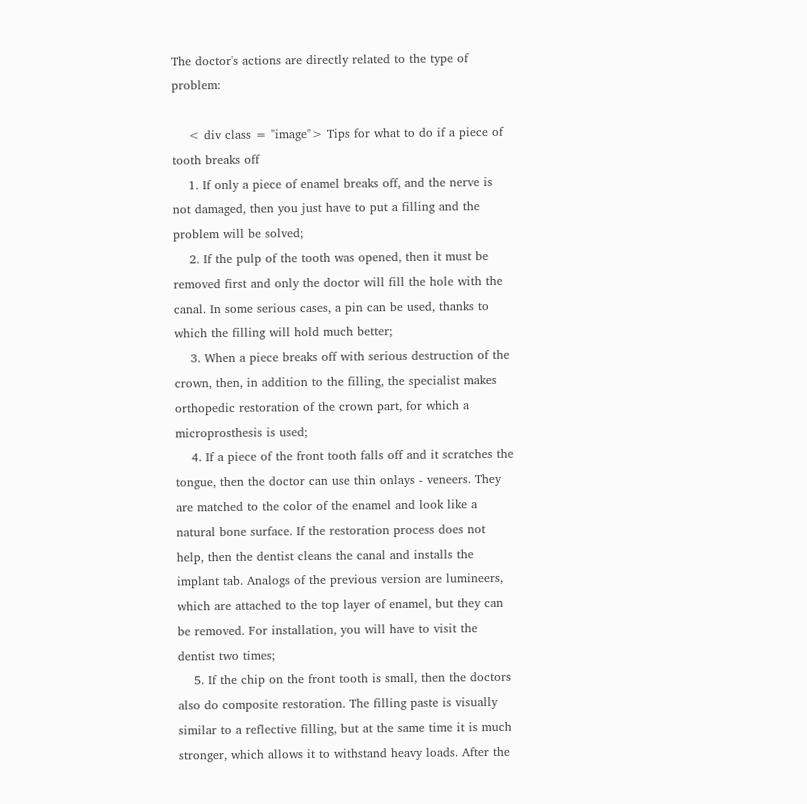The doctor's actions are directly related to the type of problem:

    < div class = "image"> Tips for what to do if a piece of tooth breaks off
    1. If only a piece of enamel breaks off, and the nerve is not damaged, then you just have to put a filling and the problem will be solved;
    2. If the pulp of the tooth was opened, then it must be removed first and only the doctor will fill the hole with the canal. In some serious cases, a pin can be used, thanks to which the filling will hold much better;
    3. When a piece breaks off with serious destruction of the crown, then, in addition to the filling, the specialist makes orthopedic restoration of the crown part, for which a microprosthesis is used;
    4. If a piece of the front tooth falls off and it scratches the tongue, then the doctor can use thin onlays - veneers. They are matched to the color of the enamel and look like a natural bone surface. If the restoration process does not help, then the dentist cleans the canal and installs the implant tab. Analogs of the previous version are lumineers, which are attached to the top layer of enamel, but they can be removed. For installation, you will have to visit the dentist two times;
    5. If the chip on the front tooth is small, then the doctors also do composite restoration. The filling paste is visually similar to a reflective filling, but at the same time it is much stronger, which allows it to withstand heavy loads. After the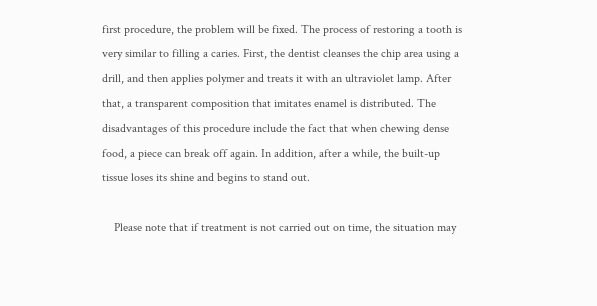first procedure, the problem will be fixed. The process of restoring a tooth is very similar to filling a caries. First, the dentist cleanses the chip area using a drill, and then applies polymer and treats it with an ultraviolet lamp. After that, a transparent composition that imitates enamel is distributed. The disadvantages of this procedure include the fact that when chewing dense food, a piece can break off again. In addition, after a while, the built-up tissue loses its shine and begins to stand out.

    Please note that if treatment is not carried out on time, the situation may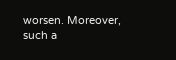worsen. Moreover, such a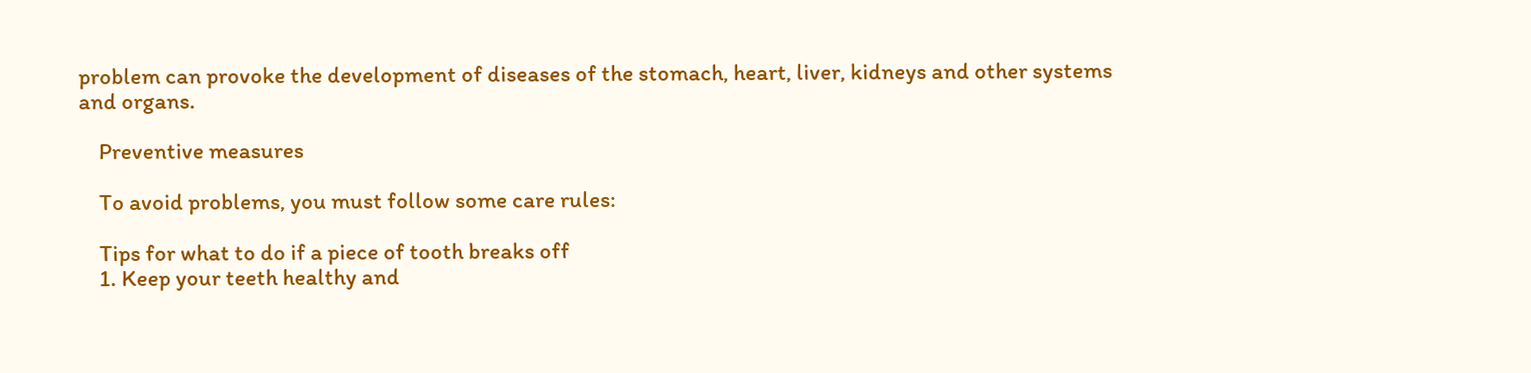problem can provoke the development of diseases of the stomach, heart, liver, kidneys and other systems and organs.

    Preventive measures

    To avoid problems, you must follow some care rules:

    Tips for what to do if a piece of tooth breaks off
    1. Keep your teeth healthy and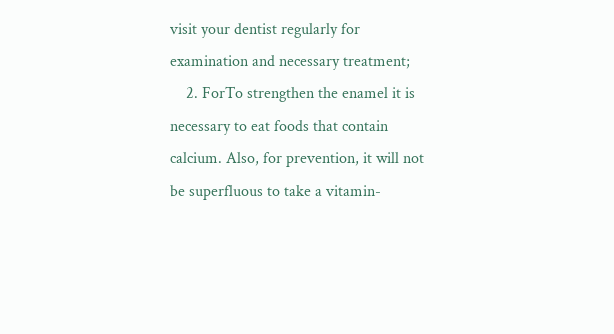visit your dentist regularly for examination and necessary treatment;
    2. ForTo strengthen the enamel it is necessary to eat foods that contain calcium. Also, for prevention, it will not be superfluous to take a vitamin-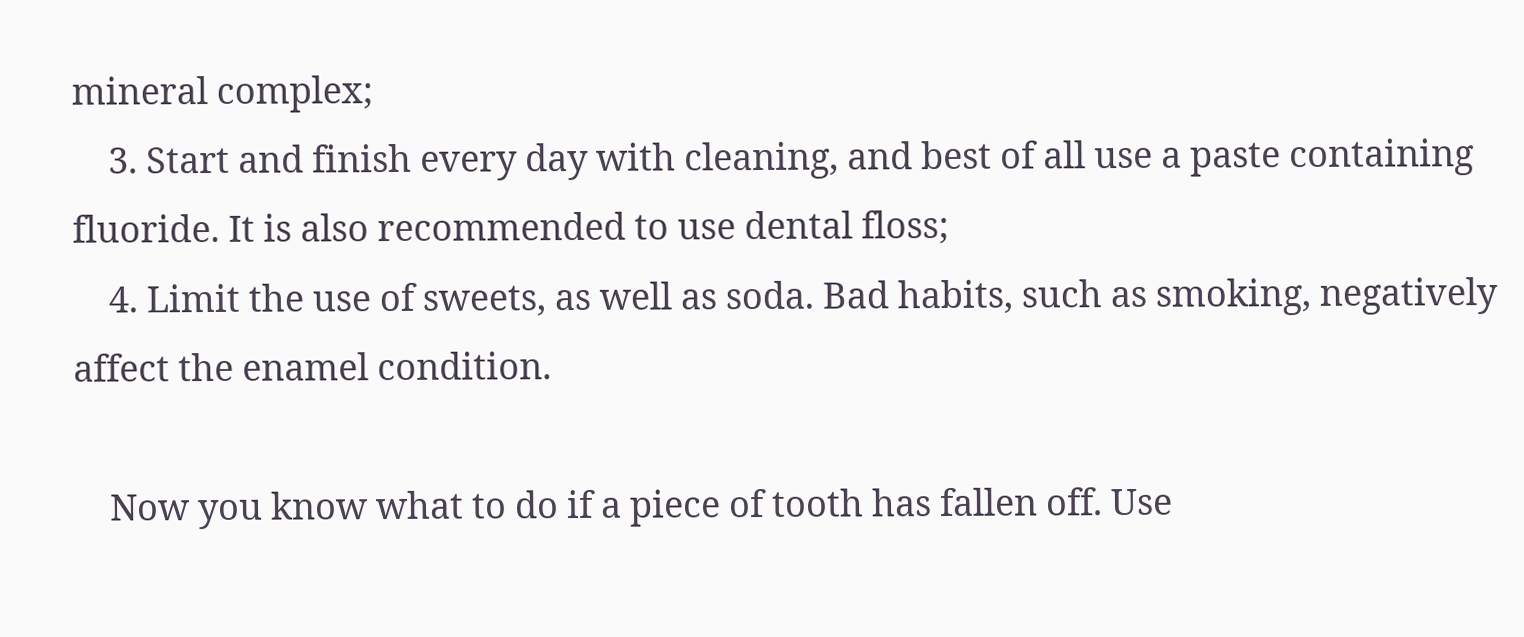mineral complex;
    3. Start and finish every day with cleaning, and best of all use a paste containing fluoride. It is also recommended to use dental floss;
    4. Limit the use of sweets, as well as soda. Bad habits, such as smoking, negatively affect the enamel condition.

    Now you know what to do if a piece of tooth has fallen off. Use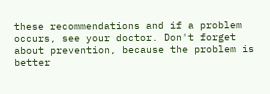these recommendations and if a problem occurs, see your doctor. Don't forget about prevention, because the problem is better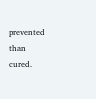prevented than cured.